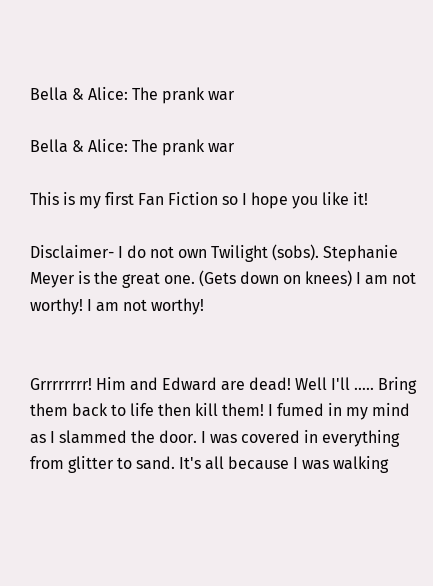Bella & Alice: The prank war

Bella & Alice: The prank war

This is my first Fan Fiction so I hope you like it!

Disclaimer- I do not own Twilight (sobs). Stephanie Meyer is the great one. (Gets down on knees) I am not worthy! I am not worthy!


Grrrrrrrr! Him and Edward are dead! Well I'll ….. Bring them back to life then kill them! I fumed in my mind as I slammed the door. I was covered in everything from glitter to sand. It's all because I was walking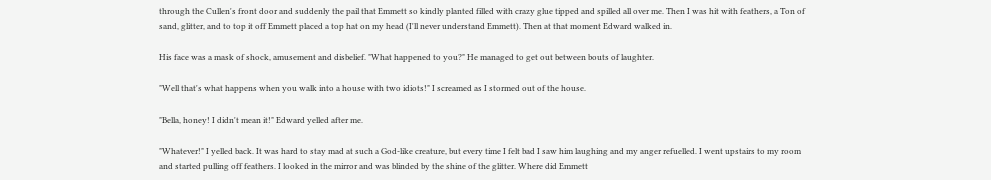through the Cullen's front door and suddenly the pail that Emmett so kindly planted filled with crazy glue tipped and spilled all over me. Then I was hit with feathers, a Ton of sand, glitter, and to top it off Emmett placed a top hat on my head (I'll never understand Emmett). Then at that moment Edward walked in.

His face was a mask of shock, amusement and disbelief. "What happened to you?" He managed to get out between bouts of laughter.

"Well that's what happens when you walk into a house with two idiots!" I screamed as I stormed out of the house.

"Bella, honey! I didn't mean it!" Edward yelled after me.

"Whatever!" I yelled back. It was hard to stay mad at such a God-like creature, but every time I felt bad I saw him laughing and my anger refuelled. I went upstairs to my room and started pulling off feathers. I looked in the mirror and was blinded by the shine of the glitter. Where did Emmett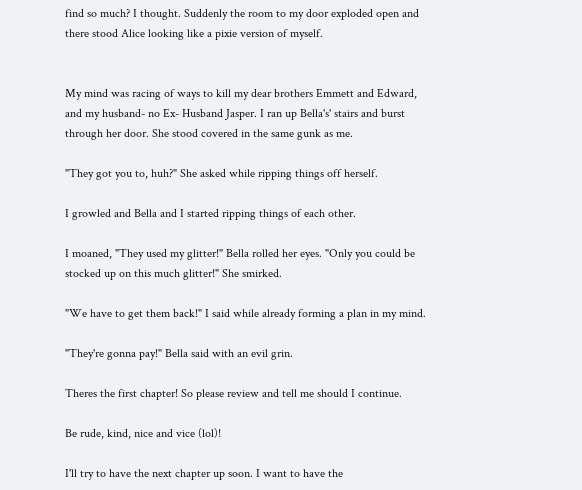find so much? I thought. Suddenly the room to my door exploded open and there stood Alice looking like a pixie version of myself.


My mind was racing of ways to kill my dear brothers Emmett and Edward, and my husband- no Ex- Husband Jasper. I ran up Bella's' stairs and burst through her door. She stood covered in the same gunk as me.

"They got you to, huh?" She asked while ripping things off herself.

I growled and Bella and I started ripping things of each other.

I moaned, "They used my glitter!" Bella rolled her eyes. "Only you could be stocked up on this much glitter!" She smirked.

"We have to get them back!" I said while already forming a plan in my mind.

"They're gonna pay!" Bella said with an evil grin.

Theres the first chapter! So please review and tell me should I continue.

Be rude, kind, nice and vice (lol)!

I'll try to have the next chapter up soon. I want to have the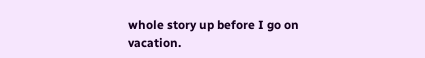whole story up before I go on vacation.